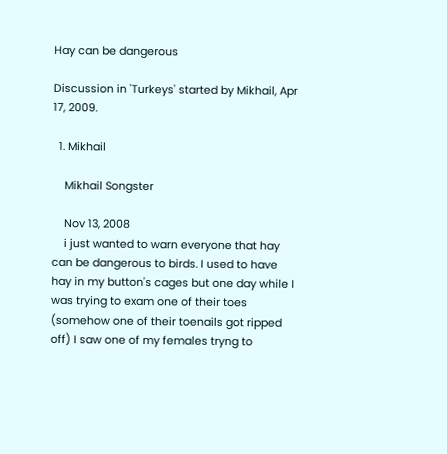Hay can be dangerous

Discussion in 'Turkeys' started by Mikhail, Apr 17, 2009.

  1. Mikhail

    Mikhail Songster

    Nov 13, 2008
    i just wanted to warn everyone that hay can be dangerous to birds. I used to have hay in my button's cages but one day while I was trying to exam one of their toes (somehow one of their toenails got ripped off) I saw one of my females tryng to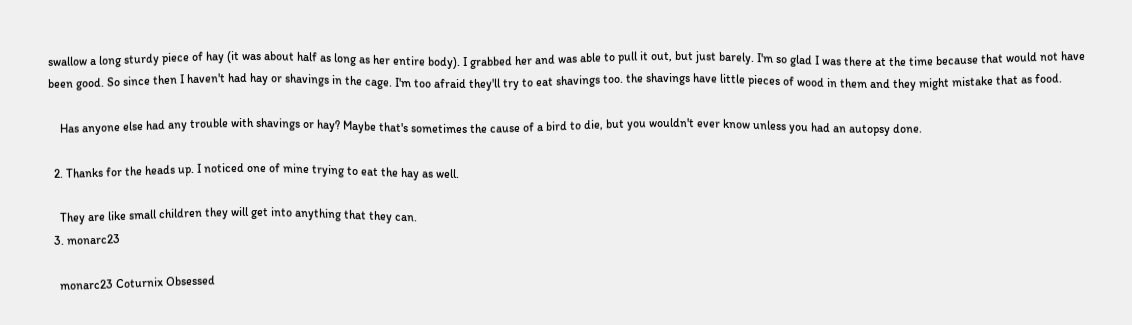swallow a long sturdy piece of hay (it was about half as long as her entire body). I grabbed her and was able to pull it out, but just barely. I'm so glad I was there at the time because that would not have been good. So since then I haven't had hay or shavings in the cage. I'm too afraid they'll try to eat shavings too. the shavings have little pieces of wood in them and they might mistake that as food.

    Has anyone else had any trouble with shavings or hay? Maybe that's sometimes the cause of a bird to die, but you wouldn't ever know unless you had an autopsy done.

  2. Thanks for the heads up. I noticed one of mine trying to eat the hay as well.

    They are like small children they will get into anything that they can.
  3. monarc23

    monarc23 Coturnix Obsessed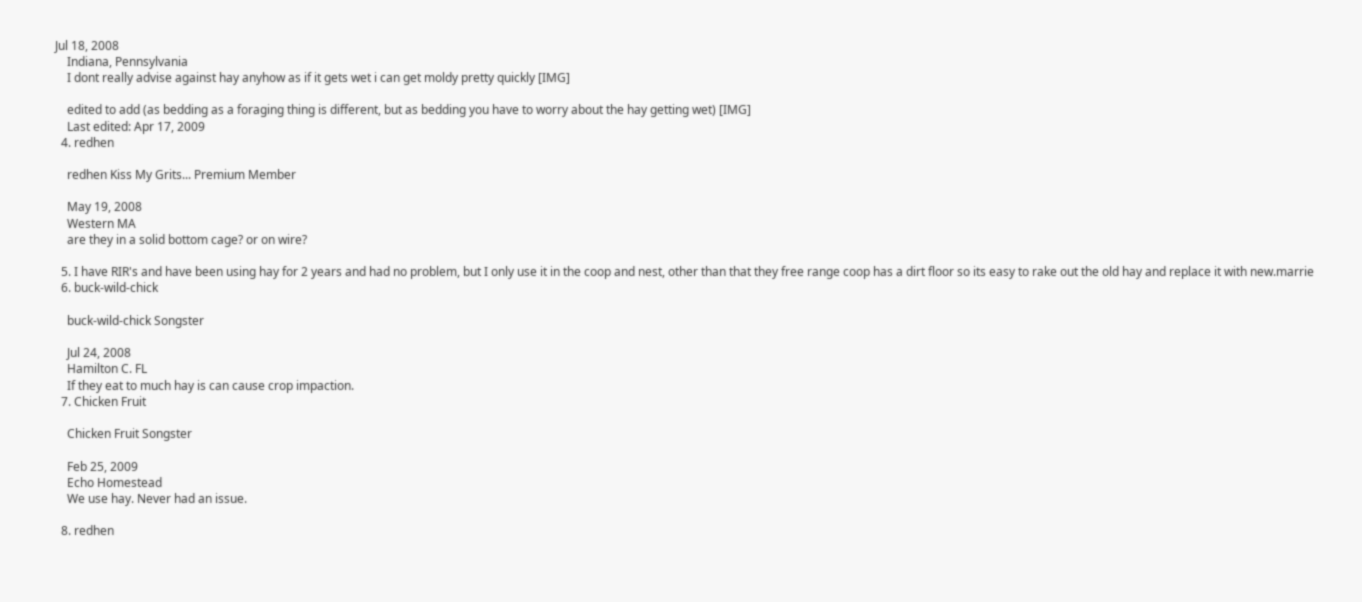Jul 18, 2008
    Indiana, Pennsylvania
    I dont really advise against hay anyhow as if it gets wet i can get moldy pretty quickly [IMG]

    edited to add (as bedding as a foraging thing is different, but as bedding you have to worry about the hay getting wet) [IMG]
    Last edited: Apr 17, 2009
  4. redhen

    redhen Kiss My Grits... Premium Member

    May 19, 2008
    Western MA
    are they in a solid bottom cage? or on wire?

  5. I have RIR's and have been using hay for 2 years and had no problem, but I only use it in the coop and nest, other than that they free range coop has a dirt floor so its easy to rake out the old hay and replace it with new.marrie
  6. buck-wild-chick

    buck-wild-chick Songster

    Jul 24, 2008
    Hamilton C. FL
    If they eat to much hay is can cause crop impaction.
  7. Chicken Fruit

    Chicken Fruit Songster

    Feb 25, 2009
    Echo Homestead
    We use hay. Never had an issue.

  8. redhen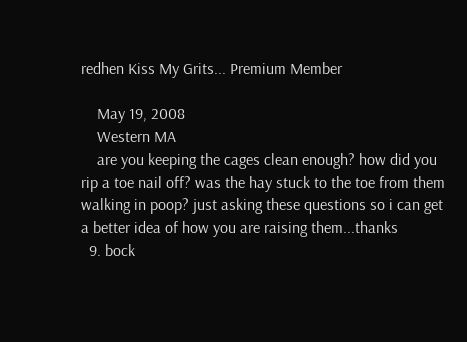redhen Kiss My Grits... Premium Member

    May 19, 2008
    Western MA
    are you keeping the cages clean enough? how did you rip a toe nail off? was the hay stuck to the toe from them walking in poop? just asking these questions so i can get a better idea of how you are raising them...thanks
  9. bock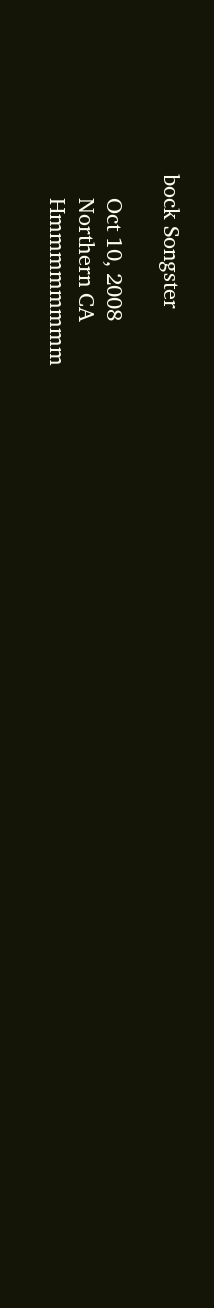bock Songster

    Oct 10, 2008
    Northern CA
    Hmmmmmmmm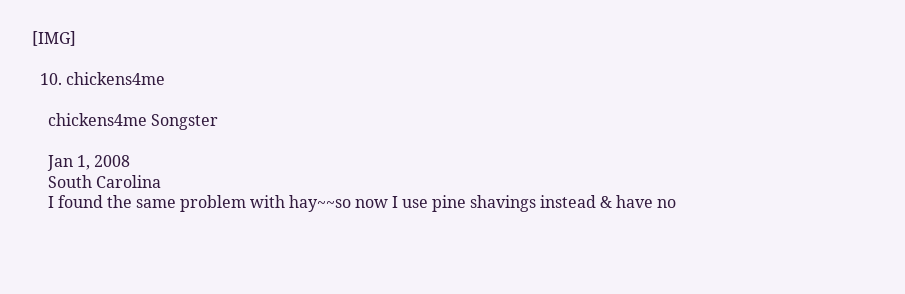[IMG]

  10. chickens4me

    chickens4me Songster

    Jan 1, 2008
    South Carolina
    I found the same problem with hay~~so now I use pine shavings instead & have no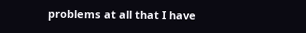problems at all that I have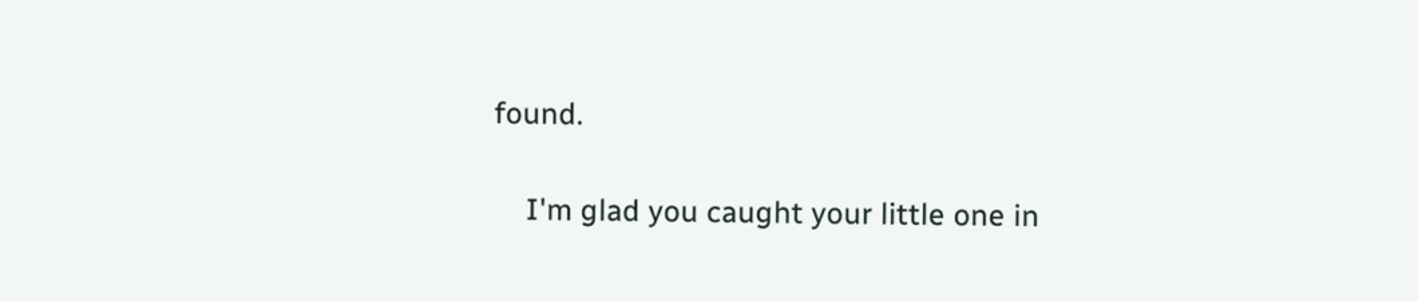found.

    I'm glad you caught your little one in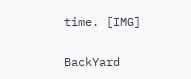time. [IMG]

BackYard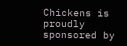Chickens is proudly sponsored by